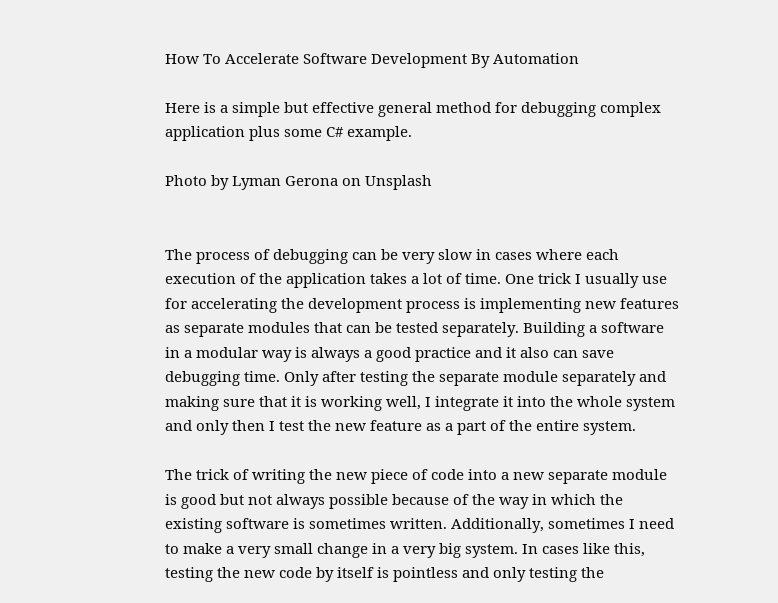How To Accelerate Software Development By Automation

Here is a simple but effective general method for debugging complex application plus some C# example.

Photo by Lyman Gerona on Unsplash


The process of debugging can be very slow in cases where each execution of the application takes a lot of time. One trick I usually use for accelerating the development process is implementing new features as separate modules that can be tested separately. Building a software in a modular way is always a good practice and it also can save debugging time. Only after testing the separate module separately and making sure that it is working well, I integrate it into the whole system and only then I test the new feature as a part of the entire system.

The trick of writing the new piece of code into a new separate module is good but not always possible because of the way in which the existing software is sometimes written. Additionally, sometimes I need to make a very small change in a very big system. In cases like this, testing the new code by itself is pointless and only testing the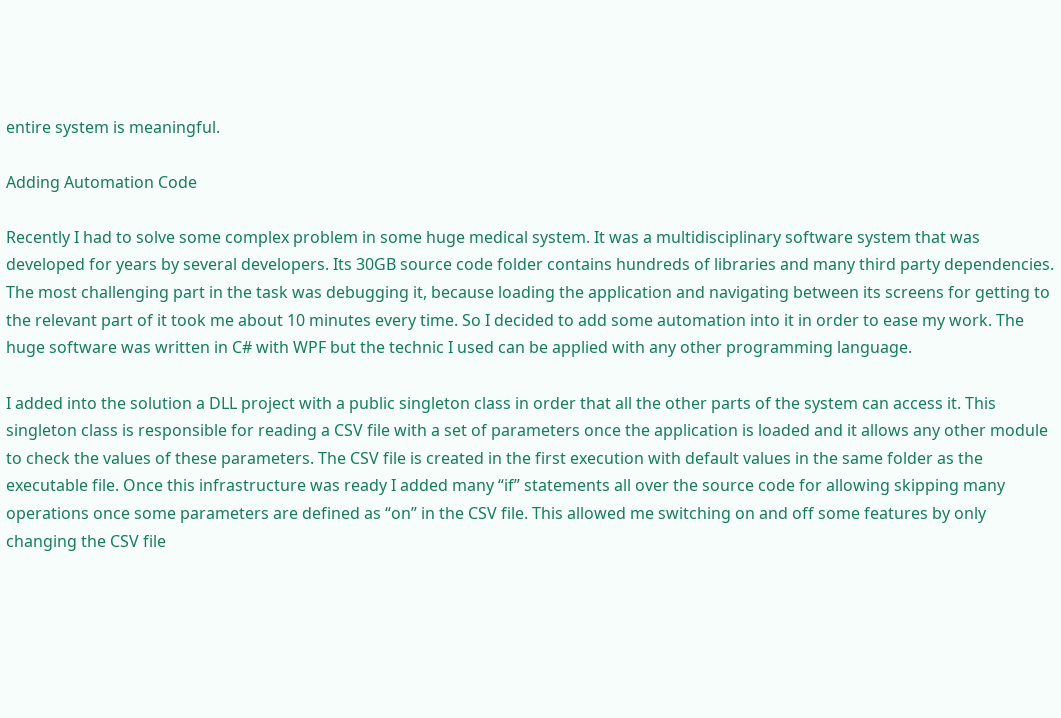entire system is meaningful.

Adding Automation Code

Recently I had to solve some complex problem in some huge medical system. It was a multidisciplinary software system that was developed for years by several developers. Its 30GB source code folder contains hundreds of libraries and many third party dependencies. The most challenging part in the task was debugging it, because loading the application and navigating between its screens for getting to the relevant part of it took me about 10 minutes every time. So I decided to add some automation into it in order to ease my work. The huge software was written in C# with WPF but the technic I used can be applied with any other programming language.

I added into the solution a DLL project with a public singleton class in order that all the other parts of the system can access it. This singleton class is responsible for reading a CSV file with a set of parameters once the application is loaded and it allows any other module to check the values of these parameters. The CSV file is created in the first execution with default values in the same folder as the executable file. Once this infrastructure was ready I added many “if” statements all over the source code for allowing skipping many operations once some parameters are defined as “on” in the CSV file. This allowed me switching on and off some features by only changing the CSV file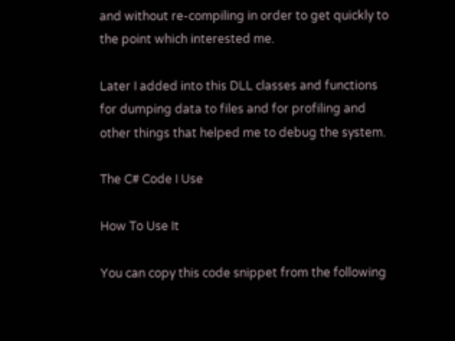and without re-compiling in order to get quickly to the point which interested me.

Later I added into this DLL classes and functions for dumping data to files and for profiling and other things that helped me to debug the system.

The C# Code I Use

How To Use It

You can copy this code snippet from the following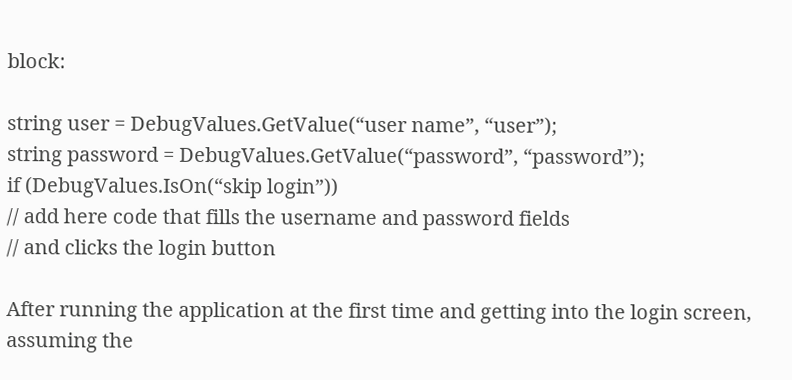block:

string user = DebugValues.GetValue(“user name”, “user”);
string password = DebugValues.GetValue(“password”, “password”);
if (DebugValues.IsOn(“skip login”))
// add here code that fills the username and password fields
// and clicks the login button

After running the application at the first time and getting into the login screen, assuming the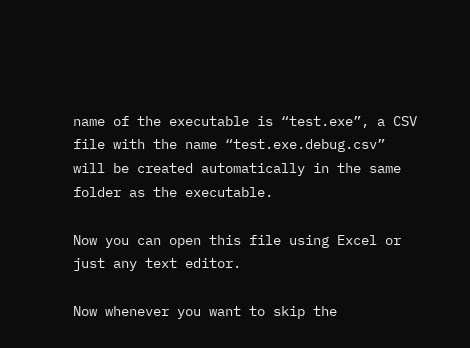name of the executable is “test.exe”, a CSV file with the name “test.exe.debug.csv” will be created automatically in the same folder as the executable.

Now you can open this file using Excel or just any text editor.

Now whenever you want to skip the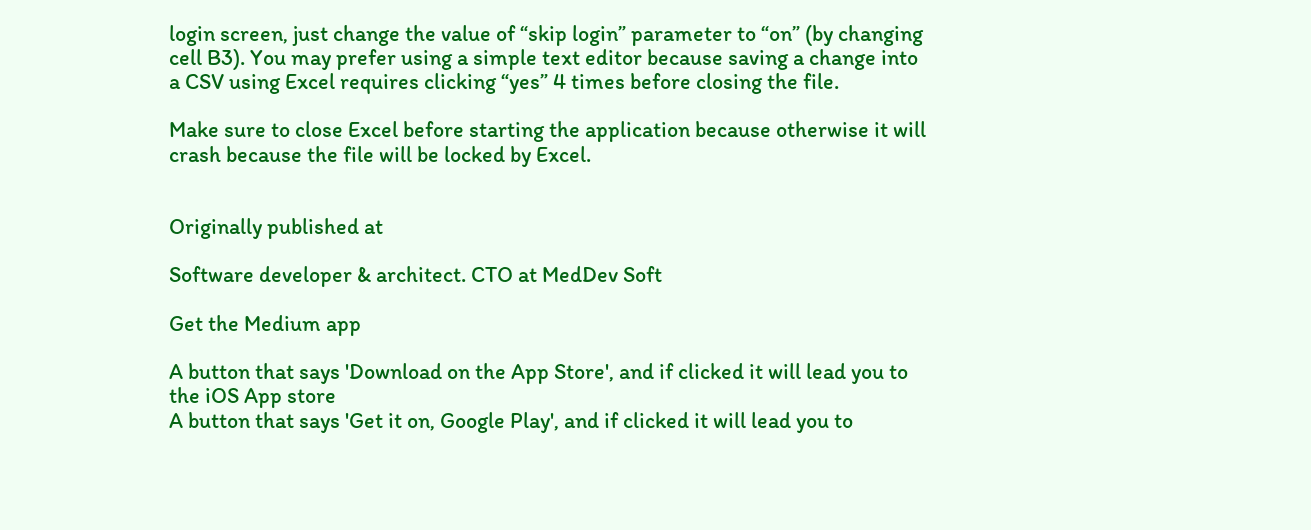login screen, just change the value of “skip login” parameter to “on” (by changing cell B3). You may prefer using a simple text editor because saving a change into a CSV using Excel requires clicking “yes” 4 times before closing the file.

Make sure to close Excel before starting the application because otherwise it will crash because the file will be locked by Excel.


Originally published at

Software developer & architect. CTO at MedDev Soft

Get the Medium app

A button that says 'Download on the App Store', and if clicked it will lead you to the iOS App store
A button that says 'Get it on, Google Play', and if clicked it will lead you to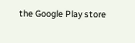the Google Play store